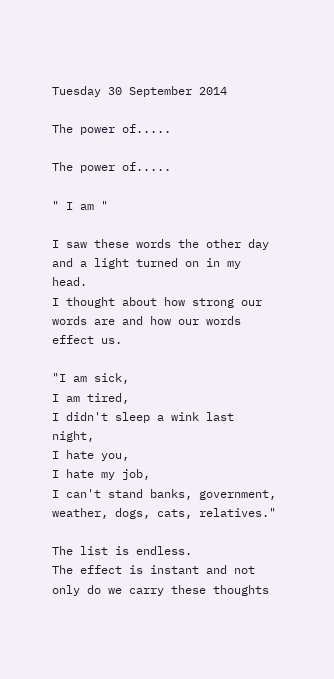Tuesday 30 September 2014

The power of.....

The power of.....

" I am "

I saw these words the other day and a light turned on in my head.
I thought about how strong our words are and how our words effect us.

"I am sick,
I am tired,
I didn't sleep a wink last night,
I hate you,
I hate my job,
I can't stand banks, government, weather, dogs, cats, relatives."

The list is endless.
The effect is instant and not only do we carry these thoughts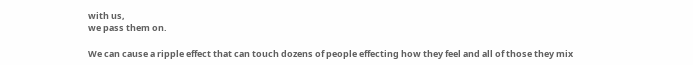with us,
we pass them on.

We can cause a ripple effect that can touch dozens of people effecting how they feel and all of those they mix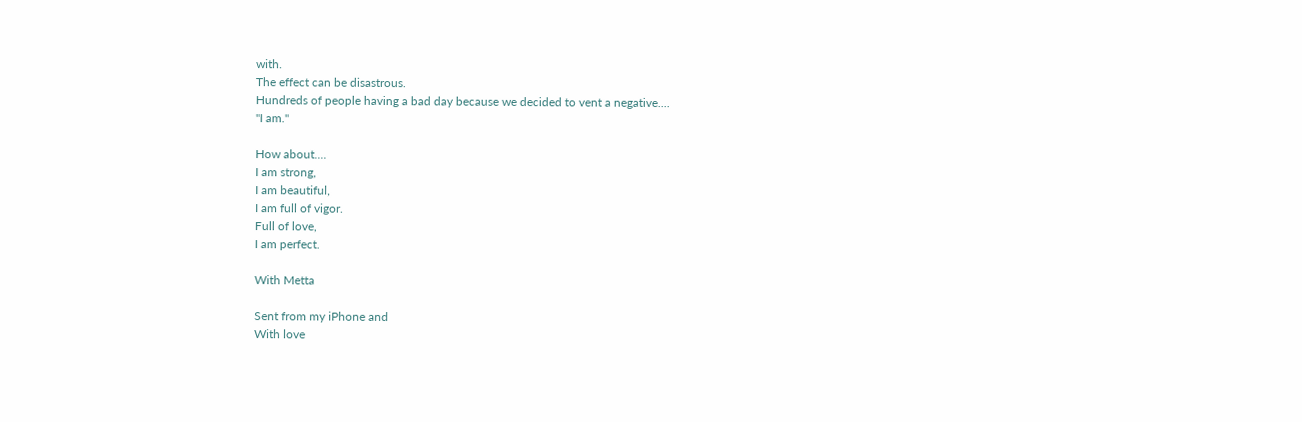with.
The effect can be disastrous.
Hundreds of people having a bad day because we decided to vent a negative....
"I am."

How about....
I am strong,
I am beautiful,
I am full of vigor.
Full of love,
I am perfect.

With Metta

Sent from my iPhone and
With love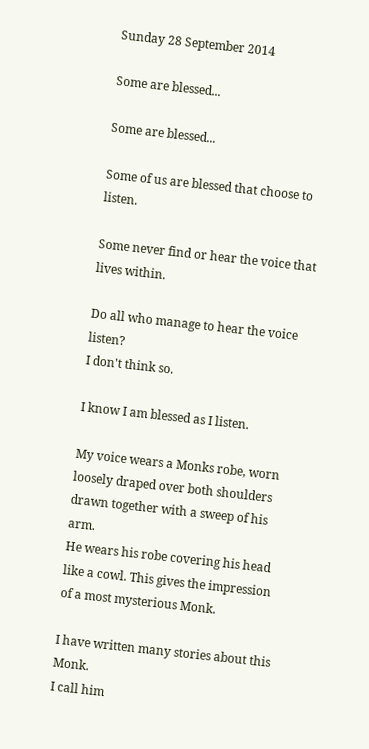Sunday 28 September 2014

Some are blessed...

Some are blessed...

Some of us are blessed that choose to listen.

Some never find or hear the voice that lives within.

Do all who manage to hear the voice listen?
I don't think so.

I know I am blessed as I listen.

My voice wears a Monks robe, worn loosely draped over both shoulders drawn together with a sweep of his arm.
He wears his robe covering his head like a cowl. This gives the impression of a most mysterious Monk.

I have written many stories about this Monk.
I call him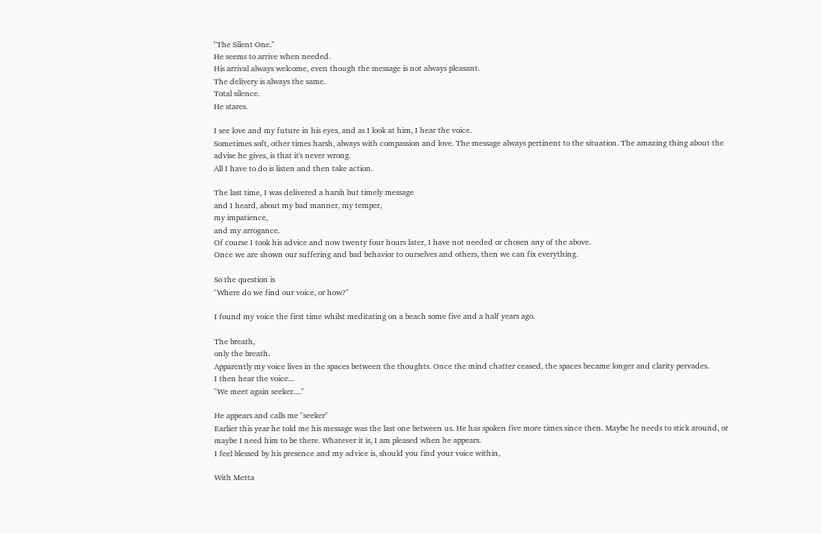"The Silent One."
He seems to arrive when needed.
His arrival always welcome, even though the message is not always pleasant.
The delivery is always the same.
Total silence.
He stares.

I see love and my future in his eyes, and as I look at him, I hear the voice.
Sometimes soft, other times harsh, always with compassion and love. The message always pertinent to the situation. The amazing thing about the advise he gives, is that it's never wrong.
All I have to do is listen and then take action.

The last time, I was delivered a harsh but timely message
and I heard, about my bad manner, my temper,
my impatience,
and my arrogance.
Of course I took his advice and now twenty four hours later, I have not needed or chosen any of the above.
Once we are shown our suffering and bad behavior to ourselves and others, then we can fix everything.

So the question is
"Where do we find our voice, or how?"

I found my voice the first time whilst meditating on a beach some five and a half years ago.

The breath,
only the breath.
Apparently my voice lives in the spaces between the thoughts. Once the mind chatter ceased, the spaces became longer and clarity pervades.
I then hear the voice...
"We meet again seeker...."

He appears and calls me "seeker"
Earlier this year he told me his message was the last one between us. He has spoken five more times since then. Maybe he needs to stick around, or maybe I need him to be there. Whatever it is, I am pleased when he appears.
I feel blessed by his presence and my advice is, should you find your voice within,

With Metta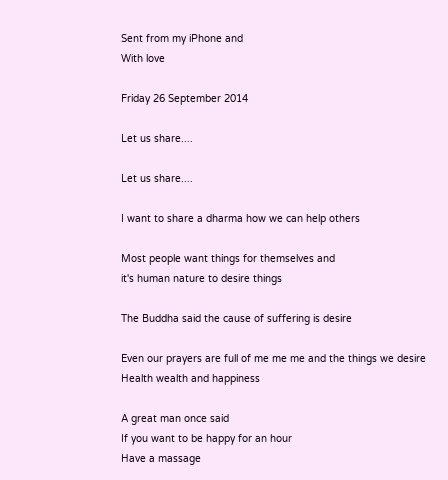Sent from my iPhone and
With love

Friday 26 September 2014

Let us share....

Let us share....

I want to share a dharma how we can help others

Most people want things for themselves and
it's human nature to desire things

The Buddha said the cause of suffering is desire

Even our prayers are full of me me me and the things we desire
Health wealth and happiness

A great man once said
If you want to be happy for an hour
Have a massage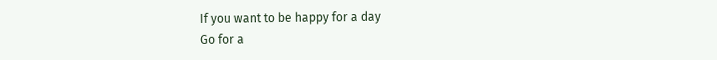If you want to be happy for a day
Go for a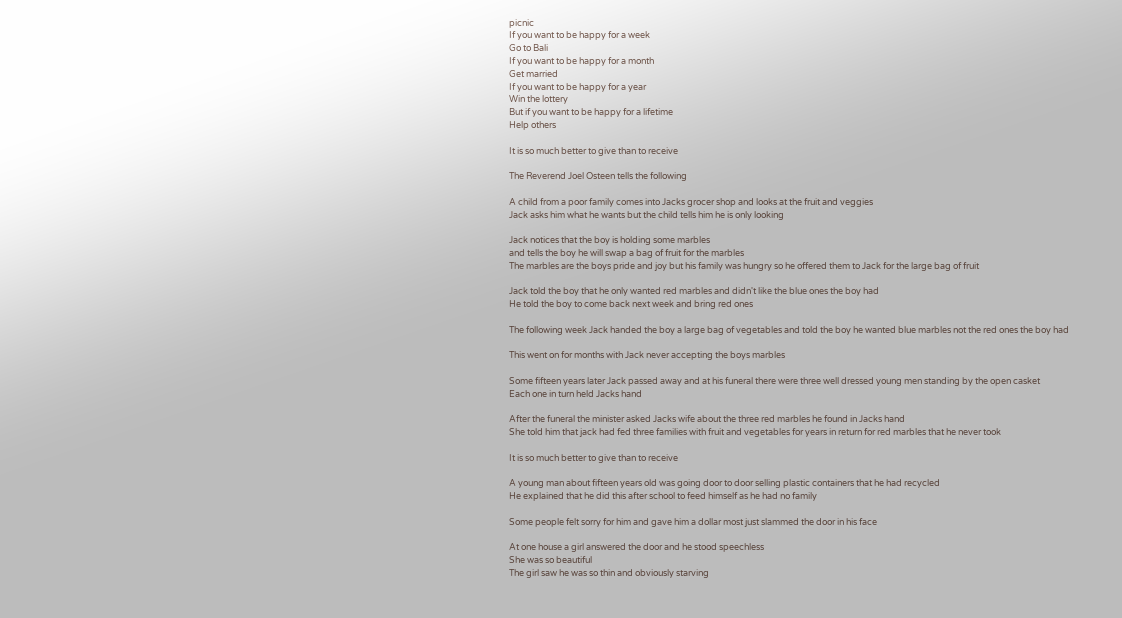picnic
If you want to be happy for a week
Go to Bali
If you want to be happy for a month
Get married
If you want to be happy for a year
Win the lottery
But if you want to be happy for a lifetime
Help others

It is so much better to give than to receive

The Reverend Joel Osteen tells the following

A child from a poor family comes into Jacks grocer shop and looks at the fruit and veggies
Jack asks him what he wants but the child tells him he is only looking

Jack notices that the boy is holding some marbles
and tells the boy he will swap a bag of fruit for the marbles
The marbles are the boys pride and joy but his family was hungry so he offered them to Jack for the large bag of fruit

Jack told the boy that he only wanted red marbles and didn't like the blue ones the boy had
He told the boy to come back next week and bring red ones

The following week Jack handed the boy a large bag of vegetables and told the boy he wanted blue marbles not the red ones the boy had

This went on for months with Jack never accepting the boys marbles

Some fifteen years later Jack passed away and at his funeral there were three well dressed young men standing by the open casket
Each one in turn held Jacks hand

After the funeral the minister asked Jacks wife about the three red marbles he found in Jacks hand
She told him that jack had fed three families with fruit and vegetables for years in return for red marbles that he never took

It is so much better to give than to receive

A young man about fifteen years old was going door to door selling plastic containers that he had recycled
He explained that he did this after school to feed himself as he had no family

Some people felt sorry for him and gave him a dollar most just slammed the door in his face

At one house a girl answered the door and he stood speechless
She was so beautiful
The girl saw he was so thin and obviously starving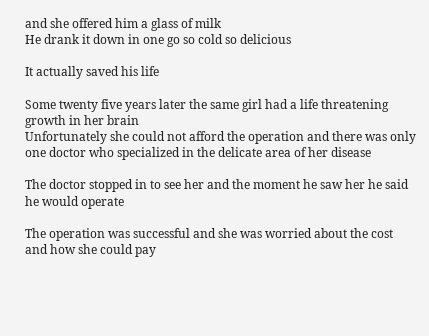and she offered him a glass of milk
He drank it down in one go so cold so delicious

It actually saved his life

Some twenty five years later the same girl had a life threatening growth in her brain
Unfortunately she could not afford the operation and there was only one doctor who specialized in the delicate area of her disease

The doctor stopped in to see her and the moment he saw her he said he would operate

The operation was successful and she was worried about the cost and how she could pay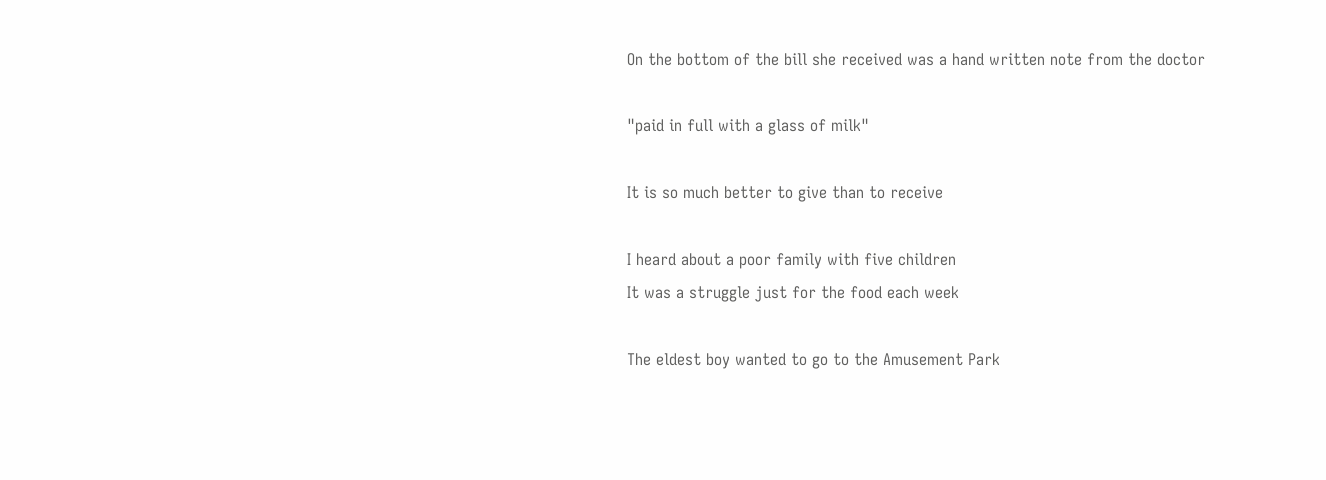On the bottom of the bill she received was a hand written note from the doctor

"paid in full with a glass of milk"

It is so much better to give than to receive

I heard about a poor family with five children
It was a struggle just for the food each week

The eldest boy wanted to go to the Amusement Park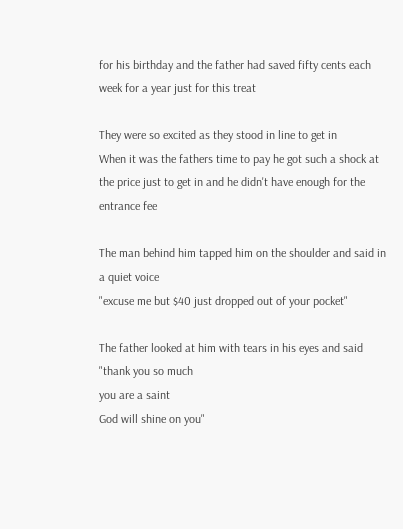for his birthday and the father had saved fifty cents each week for a year just for this treat

They were so excited as they stood in line to get in
When it was the fathers time to pay he got such a shock at the price just to get in and he didn't have enough for the entrance fee

The man behind him tapped him on the shoulder and said in a quiet voice
"excuse me but $40 just dropped out of your pocket"

The father looked at him with tears in his eyes and said
"thank you so much
you are a saint
God will shine on you"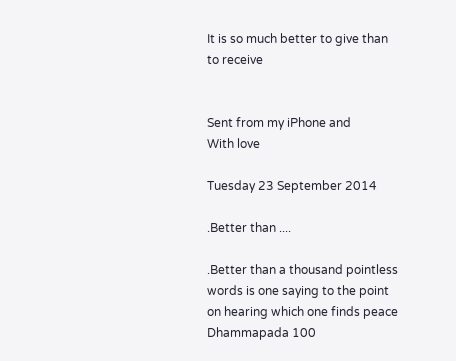It is so much better to give than to receive


Sent from my iPhone and
With love

Tuesday 23 September 2014

.Better than ....

.Better than a thousand pointless words is one saying to the point on hearing which one finds peace
Dhammapada 100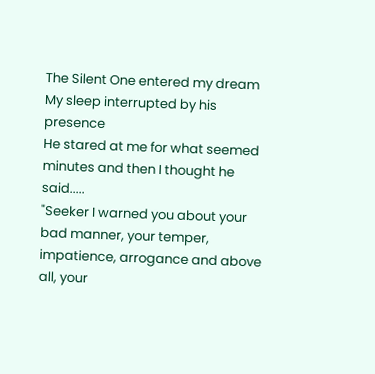The Silent One entered my dream
My sleep interrupted by his presence
He stared at me for what seemed minutes and then I thought he said.....
"Seeker I warned you about your bad manner, your temper, impatience, arrogance and above all, your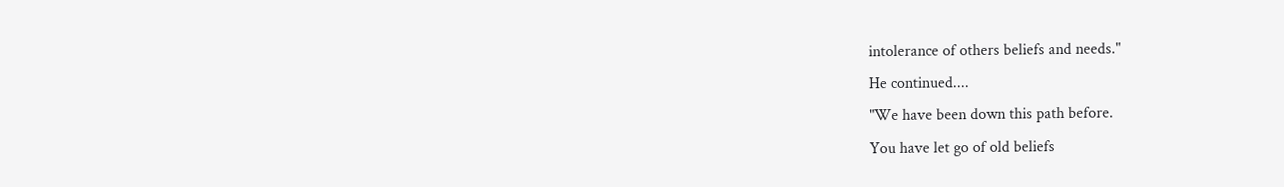intolerance of others beliefs and needs."
He continued....
"We have been down this path before.
You have let go of old beliefs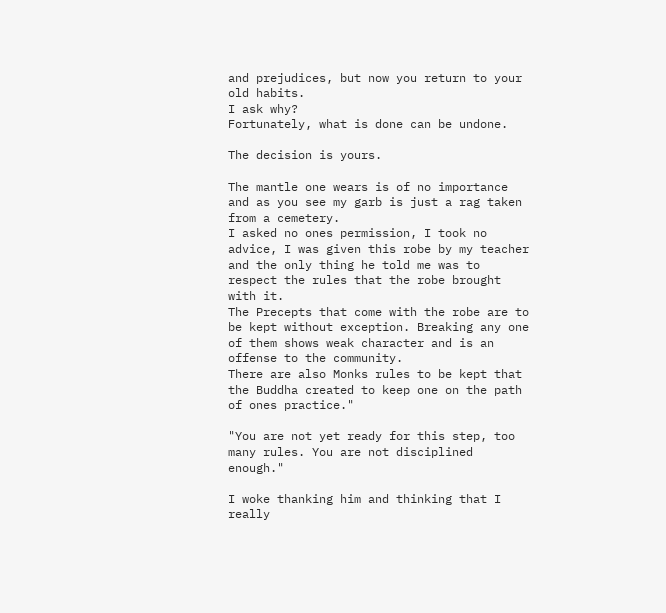and prejudices, but now you return to your old habits.
I ask why?
Fortunately, what is done can be undone.

The decision is yours.

The mantle one wears is of no importance and as you see my garb is just a rag taken from a cemetery.
I asked no ones permission, I took no advice, I was given this robe by my teacher and the only thing he told me was to respect the rules that the robe brought with it.
The Precepts that come with the robe are to be kept without exception. Breaking any one of them shows weak character and is an offense to the community.
There are also Monks rules to be kept that the Buddha created to keep one on the path of ones practice."

"You are not yet ready for this step, too many rules. You are not disciplined enough."

I woke thanking him and thinking that I really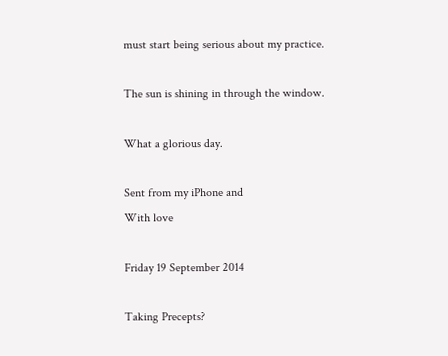must start being serious about my practice.

The sun is shining in through the window.

What a glorious day.

Sent from my iPhone and
With love

Friday 19 September 2014

Taking Precepts?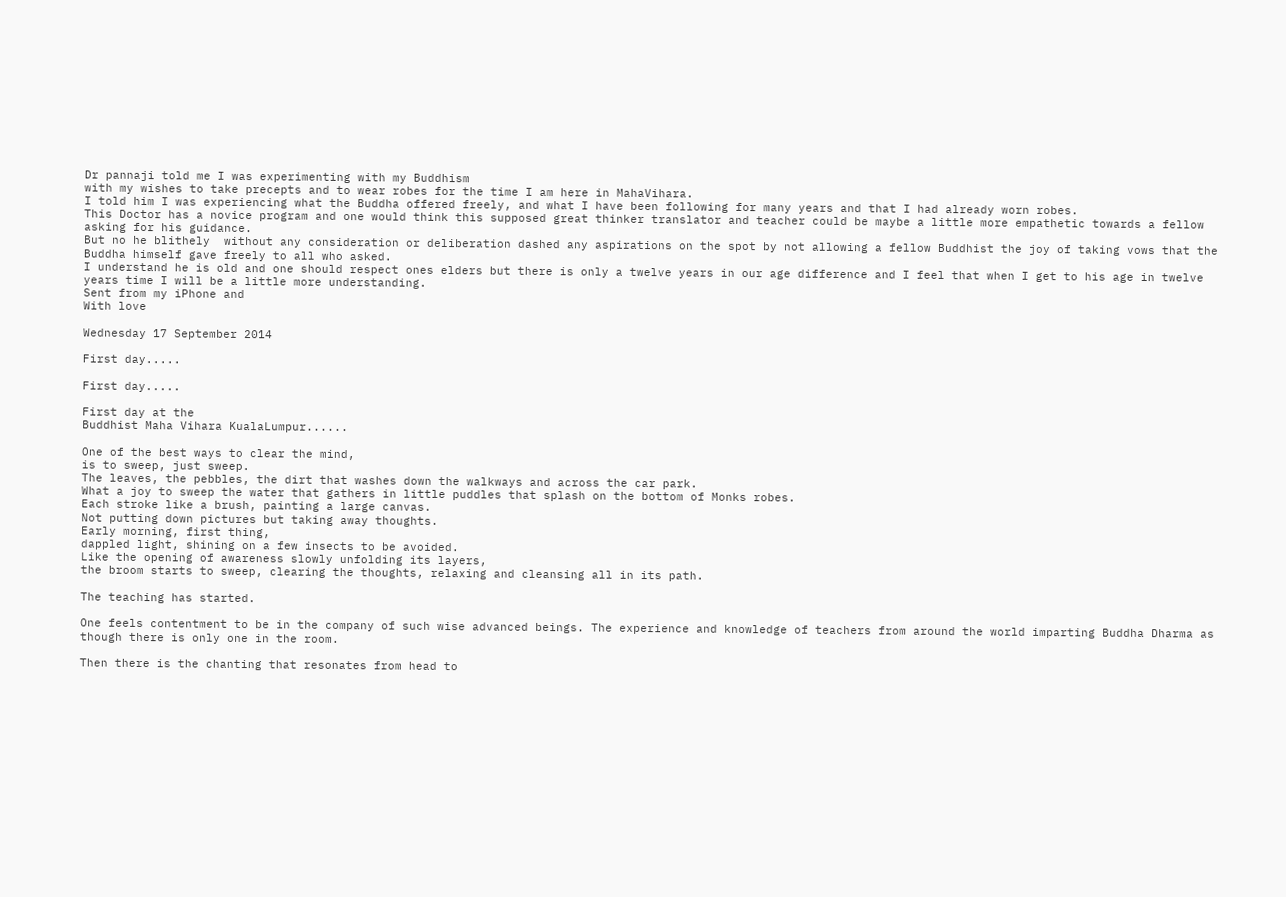Dr pannaji told me I was experimenting with my Buddhism
with my wishes to take precepts and to wear robes for the time I am here in MahaVihara.
I told him I was experiencing what the Buddha offered freely, and what I have been following for many years and that I had already worn robes.
This Doctor has a novice program and one would think this supposed great thinker translator and teacher could be maybe a little more empathetic towards a fellow asking for his guidance.
But no he blithely  without any consideration or deliberation dashed any aspirations on the spot by not allowing a fellow Buddhist the joy of taking vows that the Buddha himself gave freely to all who asked.
I understand he is old and one should respect ones elders but there is only a twelve years in our age difference and I feel that when I get to his age in twelve years time I will be a little more understanding.
Sent from my iPhone and
With love

Wednesday 17 September 2014

First day.....

First day.....

First day at the
Buddhist Maha Vihara KualaLumpur......

One of the best ways to clear the mind,
is to sweep, just sweep.
The leaves, the pebbles, the dirt that washes down the walkways and across the car park.
What a joy to sweep the water that gathers in little puddles that splash on the bottom of Monks robes.
Each stroke like a brush, painting a large canvas.
Not putting down pictures but taking away thoughts.
Early morning, first thing,
dappled light, shining on a few insects to be avoided.
Like the opening of awareness slowly unfolding its layers,
the broom starts to sweep, clearing the thoughts, relaxing and cleansing all in its path.

The teaching has started.

One feels contentment to be in the company of such wise advanced beings. The experience and knowledge of teachers from around the world imparting Buddha Dharma as though there is only one in the room.

Then there is the chanting that resonates from head to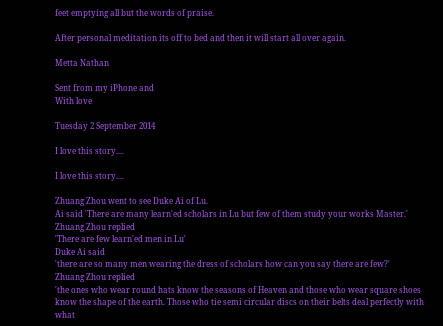feet emptying all but the words of praise.

After personal meditation its off to bed and then it will start all over again.

Metta Nathan

Sent from my iPhone and
With love

Tuesday 2 September 2014

I love this story....

I love this story....

Zhuang Zhou went to see Duke Ai of Lu.
Ai said 'There are many learn'ed scholars in Lu but few of them study your works Master.'
Zhuang Zhou replied
'There are few learn'ed men in Lu'
Duke Ai said
'there are so many men wearing the dress of scholars how can you say there are few?'
Zhuang Zhou replied
'the ones who wear round hats know the seasons of Heaven and those who wear square shoes know the shape of the earth. Those who tie semi circular discs on their belts deal perfectly with what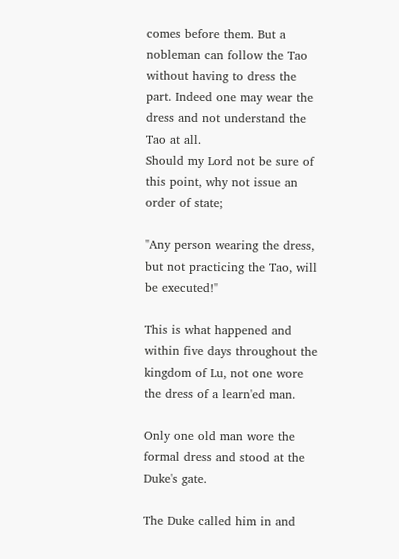comes before them. But a nobleman can follow the Tao without having to dress the part. Indeed one may wear the dress and not understand the Tao at all.
Should my Lord not be sure of this point, why not issue an order of state;

"Any person wearing the dress, but not practicing the Tao, will be executed!"

This is what happened and within five days throughout the kingdom of Lu, not one wore the dress of a learn'ed man.

Only one old man wore the formal dress and stood at the Duke's gate.

The Duke called him in and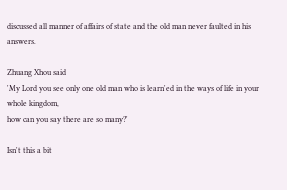discussed all manner of affairs of state and the old man never faulted in his answers.

Zhuang Xhou said
'My Lord you see only one old man who is learn'ed in the ways of life in your whole kingdom,
how can you say there are so many?'

Isn't this a bit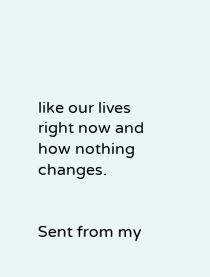like our lives right now and how nothing changes.


Sent from my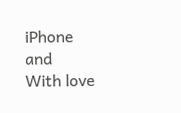iPhone and
With love